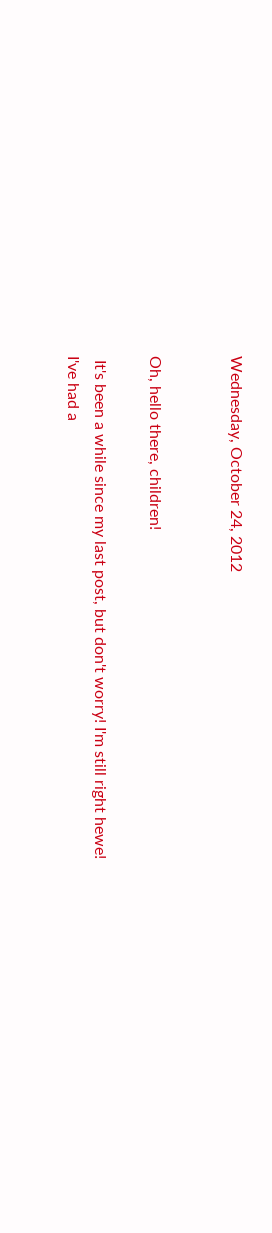Wednesday, October 24, 2012


Oh, hello there, children!

 It's been a while since my last post, but don't worry! I'm still right hewe!
I've had a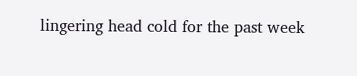lingering head cold for the past week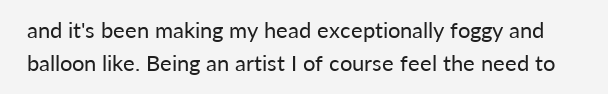and it's been making my head exceptionally foggy and balloon like. Being an artist I of course feel the need to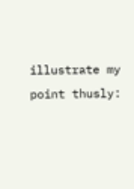illustrate my point thusly: